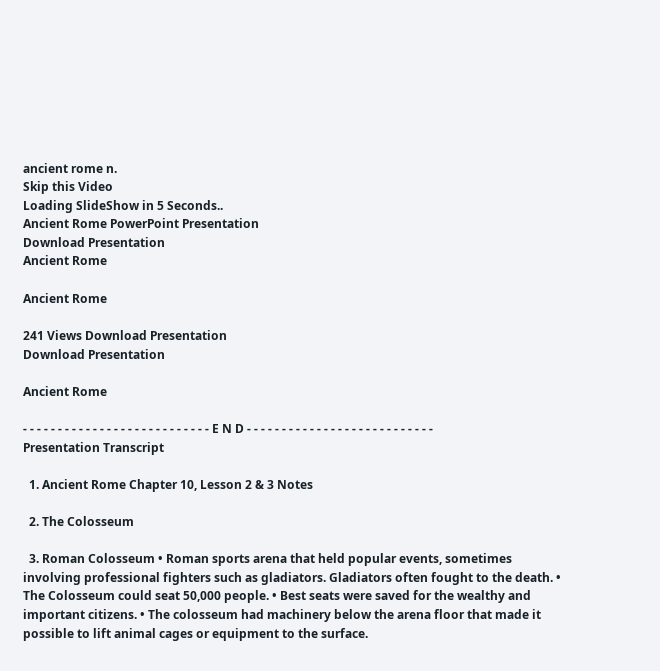ancient rome n.
Skip this Video
Loading SlideShow in 5 Seconds..
Ancient Rome PowerPoint Presentation
Download Presentation
Ancient Rome

Ancient Rome

241 Views Download Presentation
Download Presentation

Ancient Rome

- - - - - - - - - - - - - - - - - - - - - - - - - - - E N D - - - - - - - - - - - - - - - - - - - - - - - - - - -
Presentation Transcript

  1. Ancient Rome Chapter 10, Lesson 2 & 3 Notes

  2. The Colosseum

  3. Roman Colosseum • Roman sports arena that held popular events, sometimes involving professional fighters such as gladiators. Gladiators often fought to the death. • The Colosseum could seat 50,000 people. • Best seats were saved for the wealthy and important citizens. • The colosseum had machinery below the arena floor that made it possible to lift animal cages or equipment to the surface.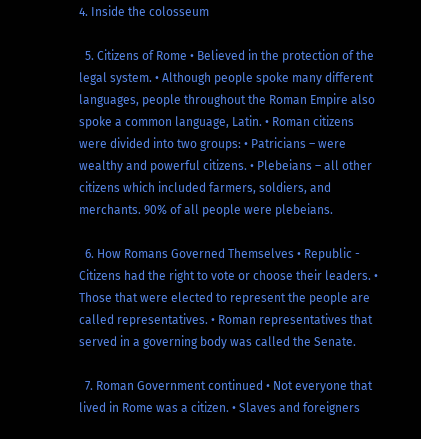4. Inside the colosseum

  5. Citizens of Rome • Believed in the protection of the legal system. • Although people spoke many different languages, people throughout the Roman Empire also spoke a common language, Latin. • Roman citizens were divided into two groups: • Patricians – were wealthy and powerful citizens. • Plebeians – all other citizens which included farmers, soldiers, and merchants. 90% of all people were plebeians.

  6. How Romans Governed Themselves • Republic - Citizens had the right to vote or choose their leaders. • Those that were elected to represent the people are called representatives. • Roman representatives that served in a governing body was called the Senate.

  7. Roman Government continued • Not everyone that lived in Rome was a citizen. • Slaves and foreigners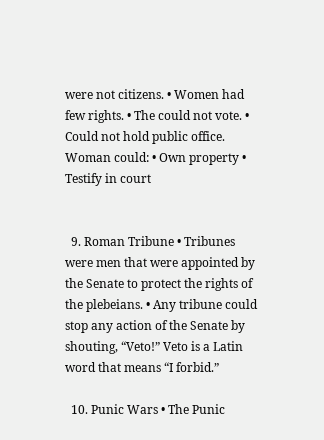were not citizens. • Women had few rights. • The could not vote. • Could not hold public office. Woman could: • Own property • Testify in court


  9. Roman Tribune • Tribunes were men that were appointed by the Senate to protect the rights of the plebeians. • Any tribune could stop any action of the Senate by shouting, “Veto!” Veto is a Latin word that means “I forbid.”

  10. Punic Wars • The Punic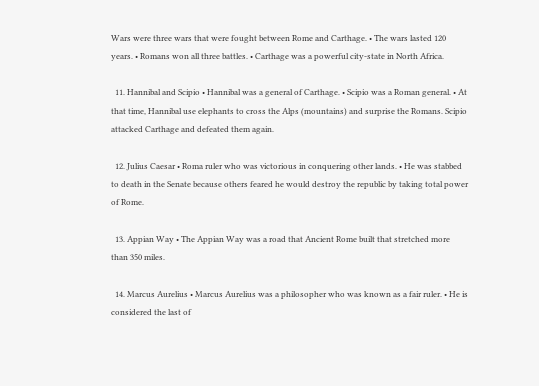Wars were three wars that were fought between Rome and Carthage. • The wars lasted 120 years. • Romans won all three battles. • Carthage was a powerful city-state in North Africa.

  11. Hannibal and Scipio • Hannibal was a general of Carthage. • Scipio was a Roman general. • At that time, Hannibal use elephants to cross the Alps (mountains) and surprise the Romans. Scipio attacked Carthage and defeated them again.

  12. Julius Caesar • Roma ruler who was victorious in conquering other lands. • He was stabbed to death in the Senate because others feared he would destroy the republic by taking total power of Rome.

  13. Appian Way • The Appian Way was a road that Ancient Rome built that stretched more than 350 miles.

  14. Marcus Aurelius • Marcus Aurelius was a philosopher who was known as a fair ruler. • He is considered the last of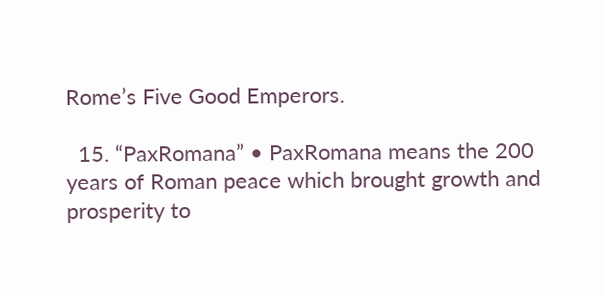Rome’s Five Good Emperors.

  15. “PaxRomana” • PaxRomana means the 200 years of Roman peace which brought growth and prosperity to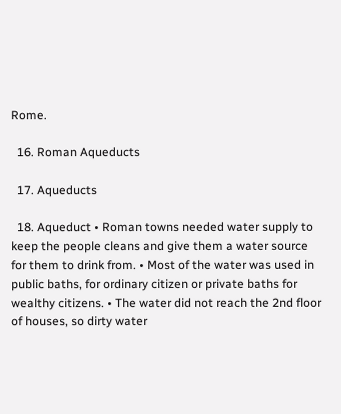Rome.

  16. Roman Aqueducts

  17. Aqueducts

  18. Aqueduct • Roman towns needed water supply to keep the people cleans and give them a water source for them to drink from. • Most of the water was used in public baths, for ordinary citizen or private baths for wealthy citizens. • The water did not reach the 2nd floor of houses, so dirty water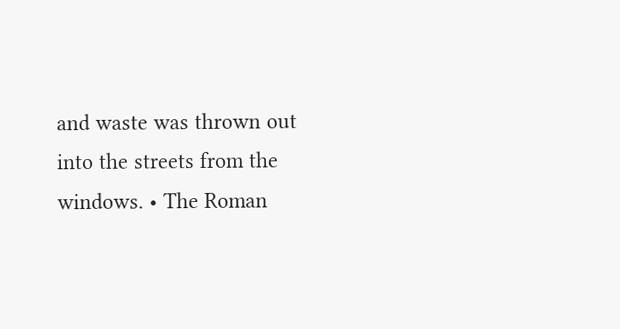and waste was thrown out into the streets from the windows. • The Roman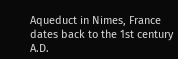Aqueduct in Nimes, France dates back to the 1st century A.D.